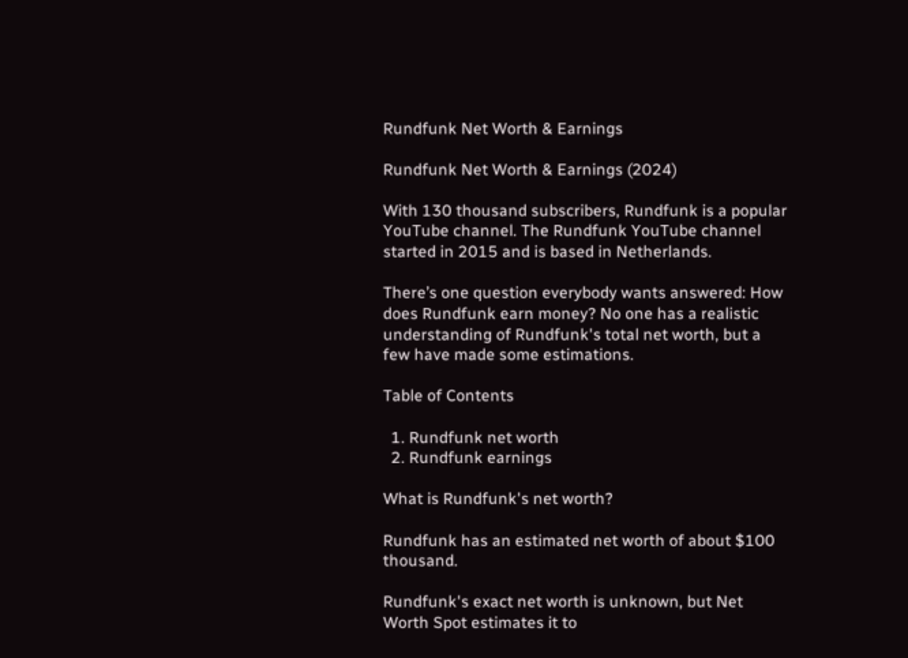Rundfunk Net Worth & Earnings

Rundfunk Net Worth & Earnings (2024)

With 130 thousand subscribers, Rundfunk is a popular YouTube channel. The Rundfunk YouTube channel started in 2015 and is based in Netherlands.

There’s one question everybody wants answered: How does Rundfunk earn money? No one has a realistic understanding of Rundfunk's total net worth, but a few have made some estimations.

Table of Contents

  1. Rundfunk net worth
  2. Rundfunk earnings

What is Rundfunk's net worth?

Rundfunk has an estimated net worth of about $100 thousand.

Rundfunk's exact net worth is unknown, but Net Worth Spot estimates it to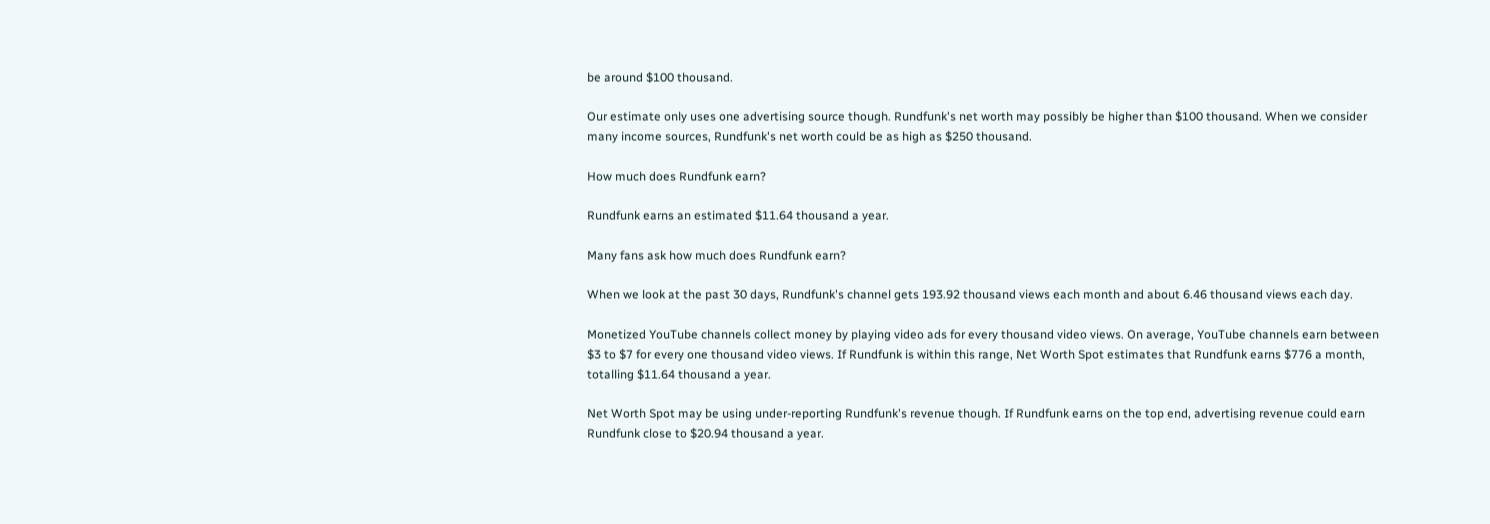be around $100 thousand.

Our estimate only uses one advertising source though. Rundfunk's net worth may possibly be higher than $100 thousand. When we consider many income sources, Rundfunk's net worth could be as high as $250 thousand.

How much does Rundfunk earn?

Rundfunk earns an estimated $11.64 thousand a year.

Many fans ask how much does Rundfunk earn?

When we look at the past 30 days, Rundfunk's channel gets 193.92 thousand views each month and about 6.46 thousand views each day.

Monetized YouTube channels collect money by playing video ads for every thousand video views. On average, YouTube channels earn between $3 to $7 for every one thousand video views. If Rundfunk is within this range, Net Worth Spot estimates that Rundfunk earns $776 a month, totalling $11.64 thousand a year.

Net Worth Spot may be using under-reporting Rundfunk's revenue though. If Rundfunk earns on the top end, advertising revenue could earn Rundfunk close to $20.94 thousand a year.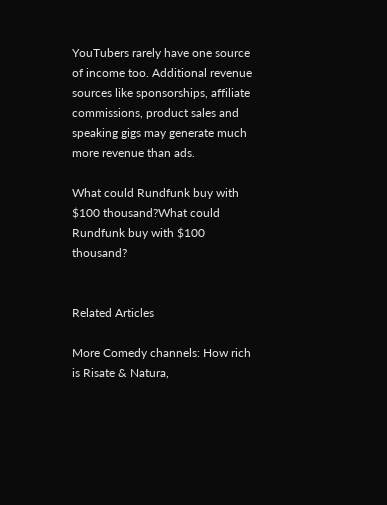YouTubers rarely have one source of income too. Additional revenue sources like sponsorships, affiliate commissions, product sales and speaking gigs may generate much more revenue than ads.

What could Rundfunk buy with $100 thousand?What could Rundfunk buy with $100 thousand?


Related Articles

More Comedy channels: How rich is Risate & Natura,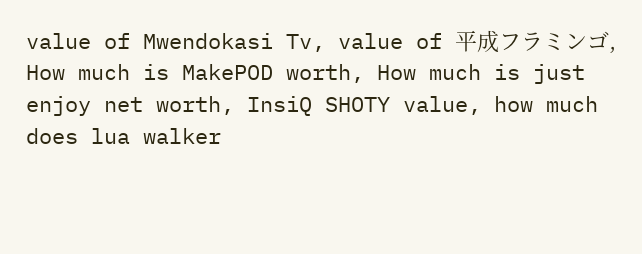value of Mwendokasi Tv, value of 平成フラミンゴ, How much is MakePOD worth, How much is just enjoy net worth, InsiQ SHOTY value, how much does lua walker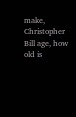make, Christopher Bill age, how old is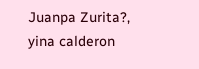Juanpa Zurita?, yina calderon